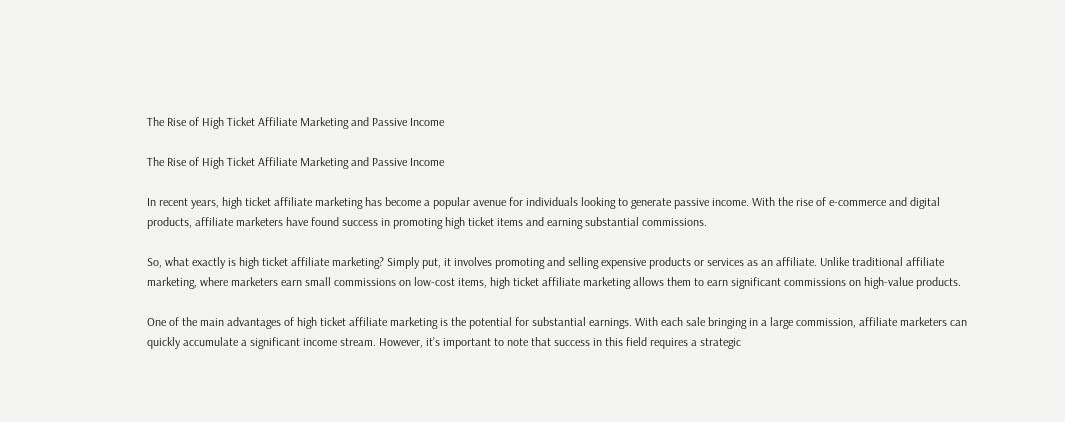The Rise of High Ticket Affiliate Marketing and Passive Income

The Rise of High Ticket Affiliate Marketing and Passive Income

In recent years, high ticket affiliate marketing has become a popular avenue for individuals looking to generate passive income. With the rise of e-commerce and digital products, affiliate marketers have found success in promoting high ticket items and earning substantial commissions.

So, what exactly is high ticket affiliate marketing? Simply put, it involves promoting and selling expensive products or services as an affiliate. Unlike traditional affiliate marketing, where marketers earn small commissions on low-cost items, high ticket affiliate marketing allows them to earn significant commissions on high-value products.

One of the main advantages of high ticket affiliate marketing is the potential for substantial earnings. With each sale bringing in a large commission, affiliate marketers can quickly accumulate a significant income stream. However, it’s important to note that success in this field requires a strategic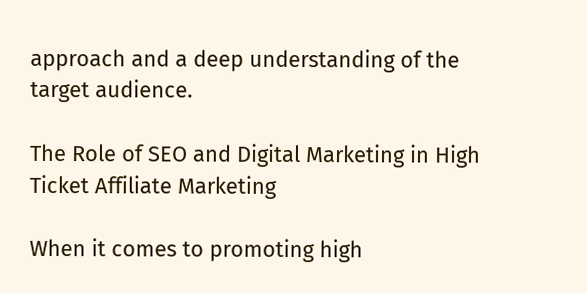approach and a deep understanding of the target audience.

The Role of SEO and Digital Marketing in High Ticket Affiliate Marketing

When it comes to promoting high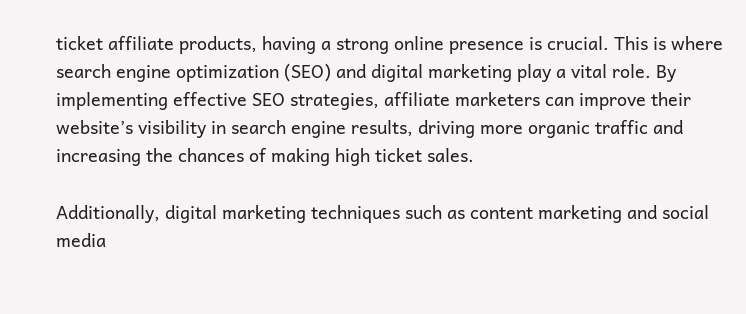ticket affiliate products, having a strong online presence is crucial. This is where search engine optimization (SEO) and digital marketing play a vital role. By implementing effective SEO strategies, affiliate marketers can improve their website’s visibility in search engine results, driving more organic traffic and increasing the chances of making high ticket sales.

Additionally, digital marketing techniques such as content marketing and social media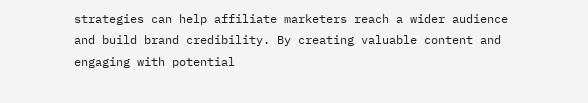strategies can help affiliate marketers reach a wider audience and build brand credibility. By creating valuable content and engaging with potential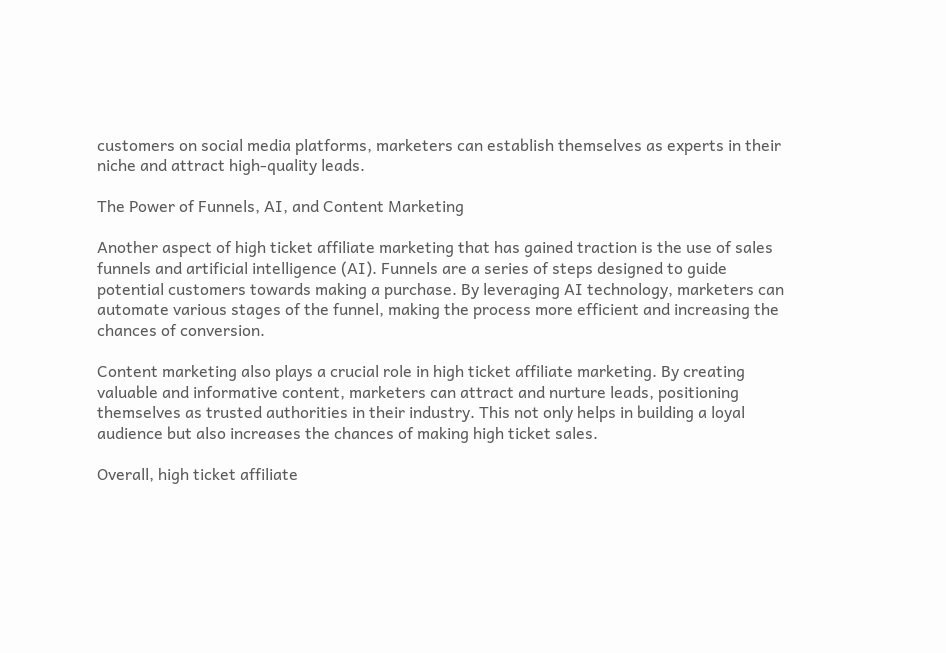customers on social media platforms, marketers can establish themselves as experts in their niche and attract high-quality leads.

The Power of Funnels, AI, and Content Marketing

Another aspect of high ticket affiliate marketing that has gained traction is the use of sales funnels and artificial intelligence (AI). Funnels are a series of steps designed to guide potential customers towards making a purchase. By leveraging AI technology, marketers can automate various stages of the funnel, making the process more efficient and increasing the chances of conversion.

Content marketing also plays a crucial role in high ticket affiliate marketing. By creating valuable and informative content, marketers can attract and nurture leads, positioning themselves as trusted authorities in their industry. This not only helps in building a loyal audience but also increases the chances of making high ticket sales.

Overall, high ticket affiliate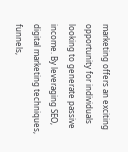marketing offers an exciting opportunity for individuals looking to generate passive income. By leveraging SEO, digital marketing techniques, funnels,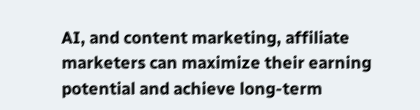AI, and content marketing, affiliate marketers can maximize their earning potential and achieve long-term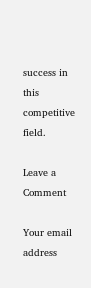success in this competitive field.

Leave a Comment

Your email address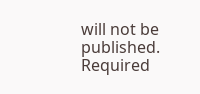will not be published. Required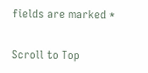fields are marked *

Scroll to Top